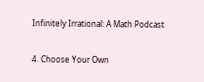Infinitely Irrational: A Math Podcast

4. Choose Your Own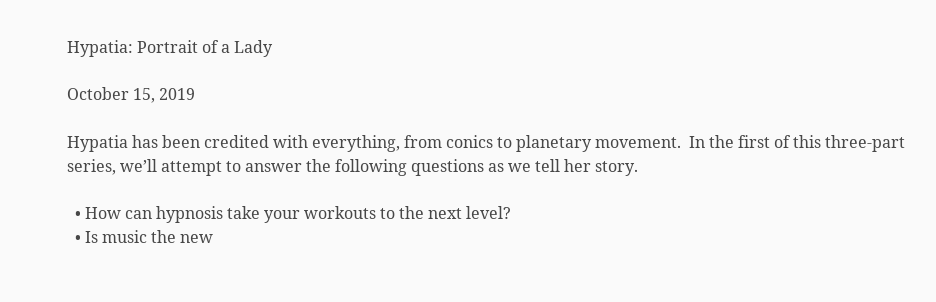Hypatia: Portrait of a Lady

October 15, 2019

Hypatia has been credited with everything, from conics to planetary movement.  In the first of this three-part series, we’ll attempt to answer the following questions as we tell her story.

  • How can hypnosis take your workouts to the next level?
  • Is music the new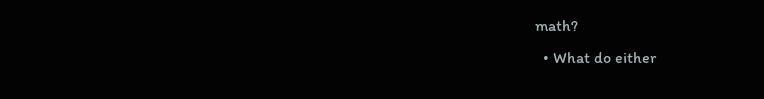math?
  • What do either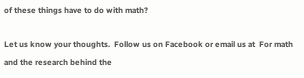of these things have to do with math?

Let us know your thoughts.  Follow us on Facebook or email us at  For math and the research behind the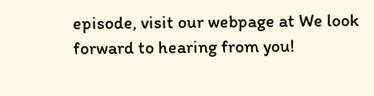episode, visit our webpage at We look forward to hearing from you!